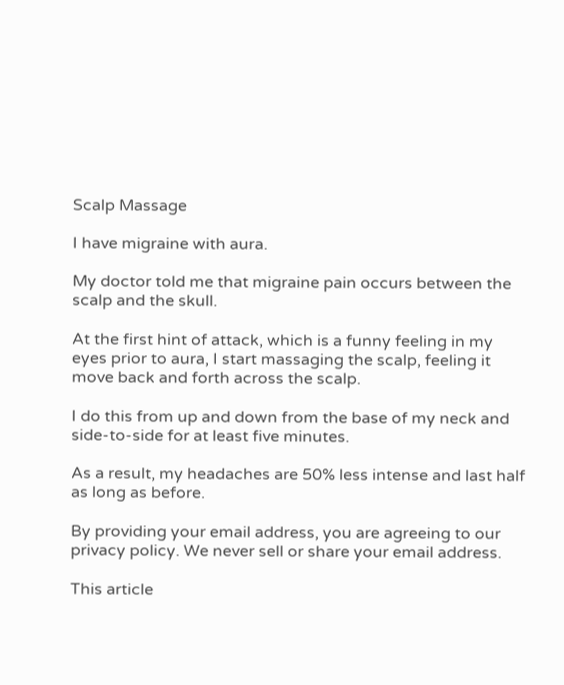Scalp Massage

I have migraine with aura.

My doctor told me that migraine pain occurs between the scalp and the skull.

At the first hint of attack, which is a funny feeling in my eyes prior to aura, I start massaging the scalp, feeling it move back and forth across the scalp.

I do this from up and down from the base of my neck and side-to-side for at least five minutes.

As a result, my headaches are 50% less intense and last half as long as before.

By providing your email address, you are agreeing to our privacy policy. We never sell or share your email address.

This article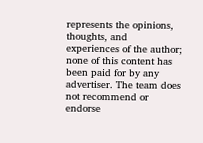represents the opinions, thoughts, and experiences of the author; none of this content has been paid for by any advertiser. The team does not recommend or endorse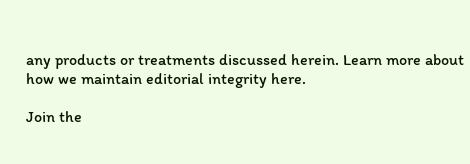any products or treatments discussed herein. Learn more about how we maintain editorial integrity here.

Join the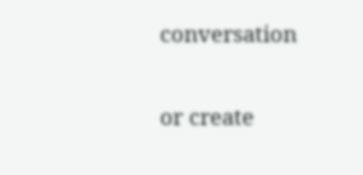conversation

or create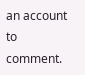an account to comment.